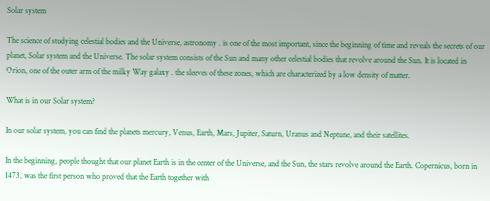Solar system

The science of studying celestial bodies and the Universe, astronomy . is one of the most important, since the beginning of time and reveals the secrets of our planet, Solar system and the Universe. The solar system consists of the Sun and many other celestial bodies that revolve around the Sun. It is located in Orion, one of the outer arm of the milky Way galaxy . the sleeves of these zones, which are characterized by a low density of matter.

What is in our Solar system?

In our solar system, you can find the planets mercury, Venus, Earth, Mars, Jupiter, Saturn, Uranus and Neptune, and their satellites.

In the beginning, people thought that our planet Earth is in the center of the Universe, and the Sun, the stars revolve around the Earth. Copernicus, born in 1473, was the first person who proved that the Earth together with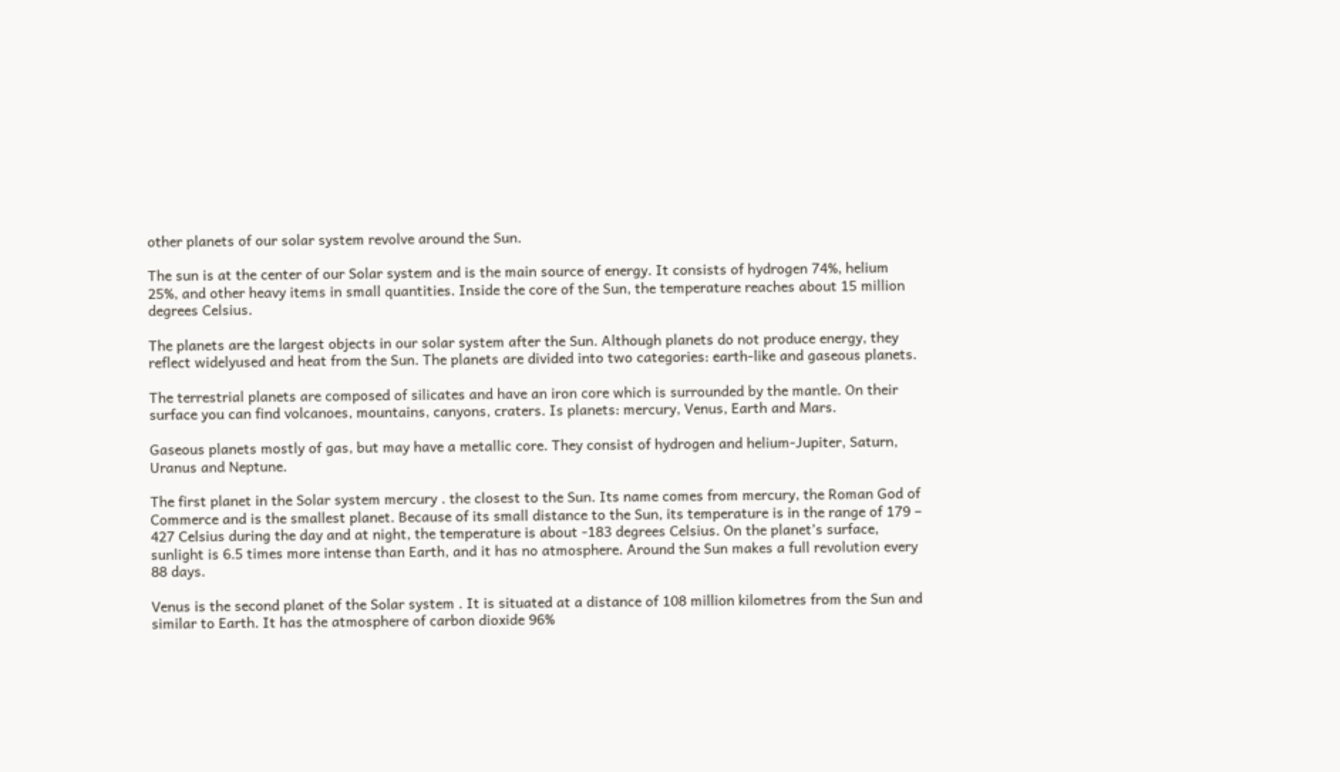other planets of our solar system revolve around the Sun.

The sun is at the center of our Solar system and is the main source of energy. It consists of hydrogen 74%, helium 25%, and other heavy items in small quantities. Inside the core of the Sun, the temperature reaches about 15 million degrees Celsius.

The planets are the largest objects in our solar system after the Sun. Although planets do not produce energy, they reflect widelyused and heat from the Sun. The planets are divided into two categories: earth-like and gaseous planets.

The terrestrial planets are composed of silicates and have an iron core which is surrounded by the mantle. On their surface you can find volcanoes, mountains, canyons, craters. Is planets: mercury, Venus, Earth and Mars.

Gaseous planets mostly of gas, but may have a metallic core. They consist of hydrogen and helium-Jupiter, Saturn, Uranus and Neptune.

The first planet in the Solar system mercury . the closest to the Sun. Its name comes from mercury, the Roman God of Commerce and is the smallest planet. Because of its small distance to the Sun, its temperature is in the range of 179 – 427 Celsius during the day and at night, the temperature is about -183 degrees Celsius. On the planet’s surface, sunlight is 6.5 times more intense than Earth, and it has no atmosphere. Around the Sun makes a full revolution every 88 days.

Venus is the second planet of the Solar system . It is situated at a distance of 108 million kilometres from the Sun and similar to Earth. It has the atmosphere of carbon dioxide 96%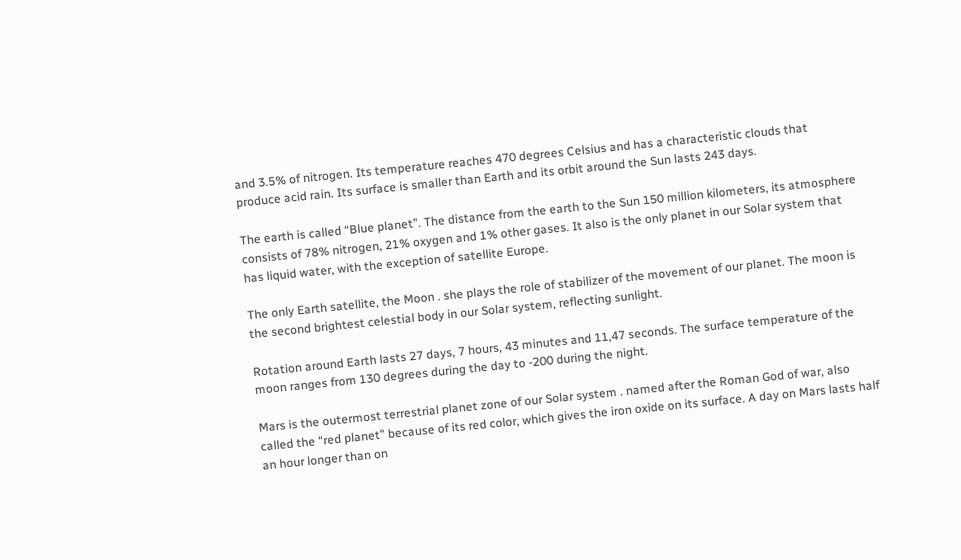and 3.5% of nitrogen. Its temperature reaches 470 degrees Celsius and has a characteristic clouds that produce acid rain. Its surface is smaller than Earth and its orbit around the Sun lasts 243 days.

The earth is called “Blue planet”. The distance from the earth to the Sun 150 million kilometers, its atmosphere consists of 78% nitrogen, 21% oxygen and 1% other gases. It also is the only planet in our Solar system that has liquid water, with the exception of satellite Europe.

The only Earth satellite, the Moon . she plays the role of stabilizer of the movement of our planet. The moon is the second brightest celestial body in our Solar system, reflecting sunlight.

Rotation around Earth lasts 27 days, 7 hours, 43 minutes and 11,47 seconds. The surface temperature of the moon ranges from 130 degrees during the day to -200 during the night.

Mars is the outermost terrestrial planet zone of our Solar system . named after the Roman God of war, also called the “red planet” because of its red color, which gives the iron oxide on its surface. A day on Mars lasts half an hour longer than on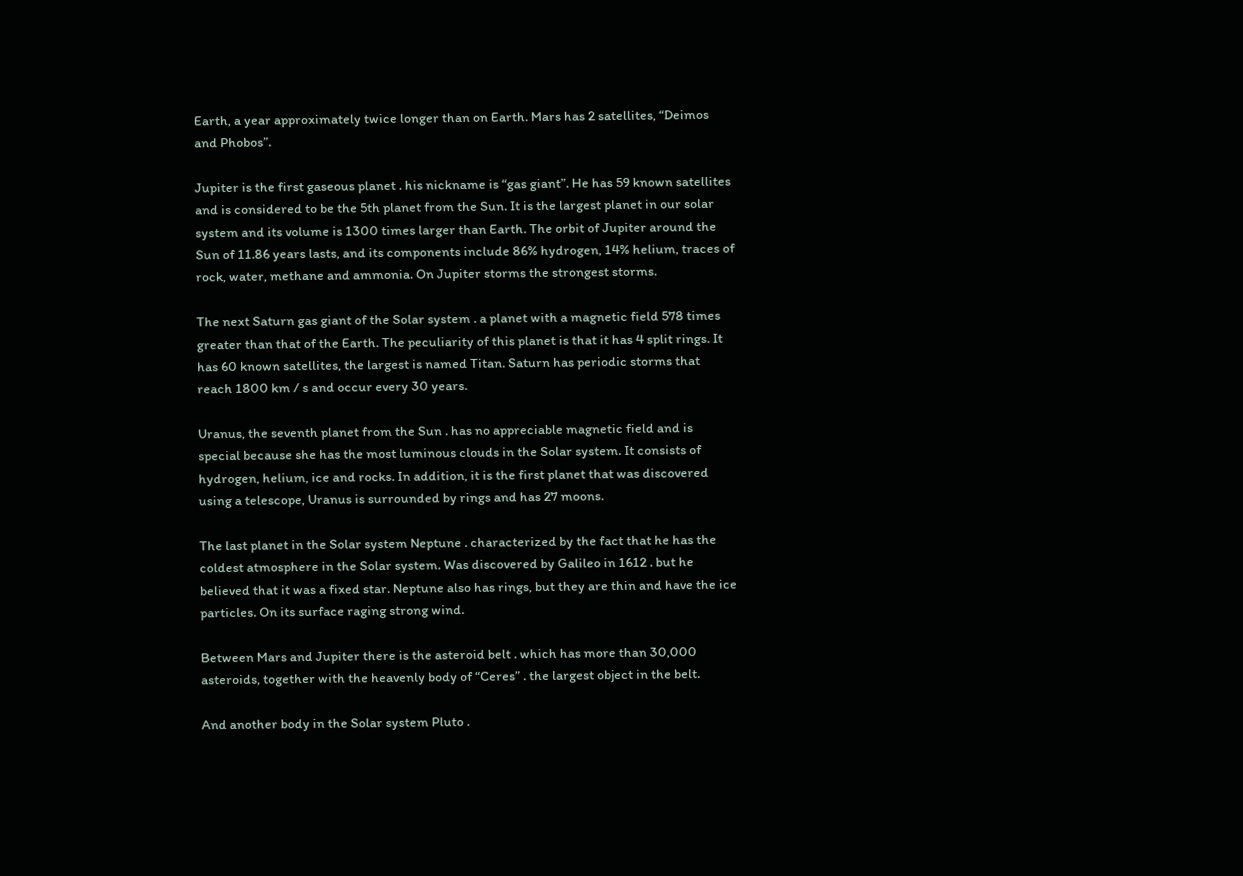Earth, a year approximately twice longer than on Earth. Mars has 2 satellites, “Deimos and Phobos”.

Jupiter is the first gaseous planet . his nickname is “gas giant”. He has 59 known satellites and is considered to be the 5th planet from the Sun. It is the largest planet in our solar system and its volume is 1300 times larger than Earth. The orbit of Jupiter around the Sun of 11.86 years lasts, and its components include 86% hydrogen, 14% helium, traces of rock, water, methane and ammonia. On Jupiter storms the strongest storms.

The next Saturn gas giant of the Solar system . a planet with a magnetic field 578 times greater than that of the Earth. The peculiarity of this planet is that it has 4 split rings. It has 60 known satellites, the largest is named Titan. Saturn has periodic storms that reach 1800 km / s and occur every 30 years.

Uranus, the seventh planet from the Sun . has no appreciable magnetic field and is special because she has the most luminous clouds in the Solar system. It consists of hydrogen, helium, ice and rocks. In addition, it is the first planet that was discovered using a telescope, Uranus is surrounded by rings and has 27 moons.

The last planet in the Solar system Neptune . characterized by the fact that he has the coldest atmosphere in the Solar system. Was discovered by Galileo in 1612 . but he believed that it was a fixed star. Neptune also has rings, but they are thin and have the ice particles. On its surface raging strong wind.

Between Mars and Jupiter there is the asteroid belt . which has more than 30,000 asteroids, together with the heavenly body of “Ceres” . the largest object in the belt.

And another body in the Solar system Pluto .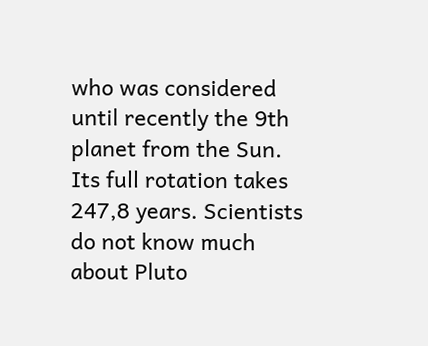who was considered until recently the 9th planet from the Sun. Its full rotation takes 247,8 years. Scientists do not know much about Pluto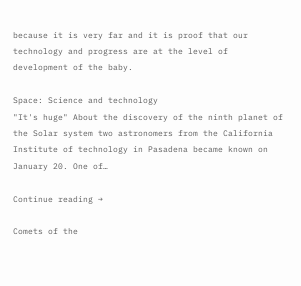because it is very far and it is proof that our technology and progress are at the level of development of the baby.

Space: Science and technology
"It's huge" About the discovery of the ninth planet of the Solar system two astronomers from the California Institute of technology in Pasadena became known on January 20. One of…

Continue reading →

Comets of the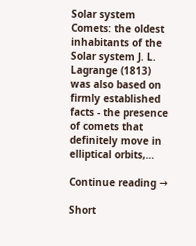Solar system
Comets: the oldest inhabitants of the Solar system J. L. Lagrange (1813) was also based on firmly established facts - the presence of comets that definitely move in elliptical orbits,…

Continue reading →

Short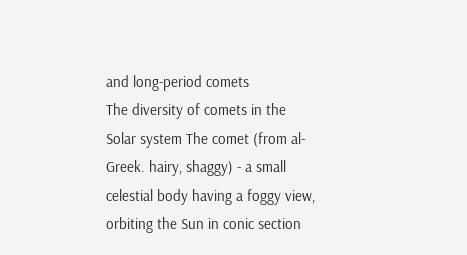and long-period comets
The diversity of comets in the Solar system The comet (from al-Greek. hairy, shaggy) - a small celestial body having a foggy view, orbiting the Sun in conic section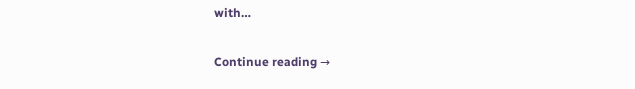with…

Continue reading →